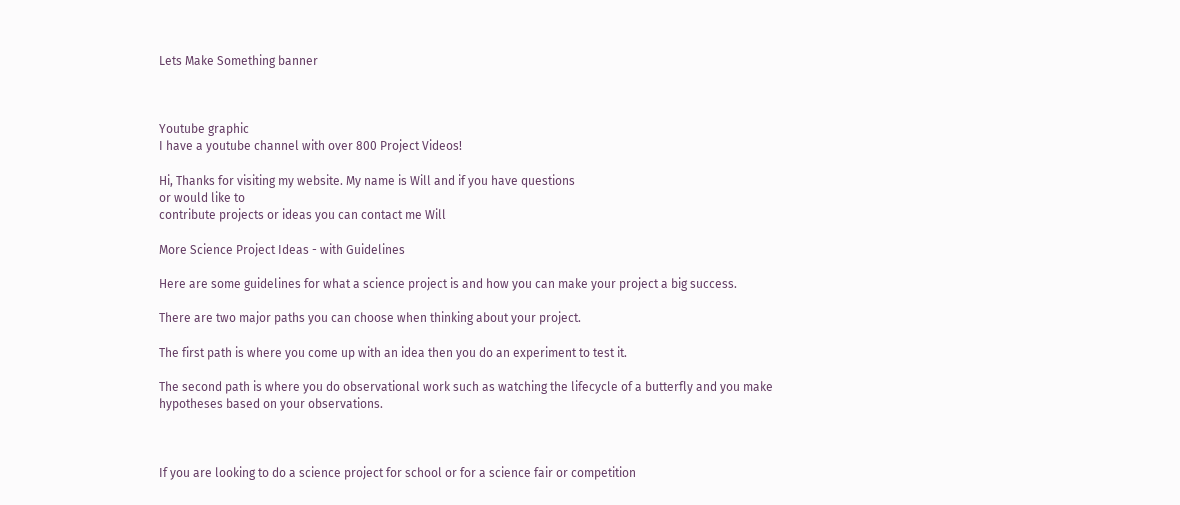Lets Make Something banner



Youtube graphic
I have a youtube channel with over 800 Project Videos!

Hi, Thanks for visiting my website. My name is Will and if you have questions
or would like to
contribute projects or ideas you can contact me Will

More Science Project Ideas - with Guidelines

Here are some guidelines for what a science project is and how you can make your project a big success.

There are two major paths you can choose when thinking about your project.

The first path is where you come up with an idea then you do an experiment to test it.

The second path is where you do observational work such as watching the lifecycle of a butterfly and you make hypotheses based on your observations.



If you are looking to do a science project for school or for a science fair or competition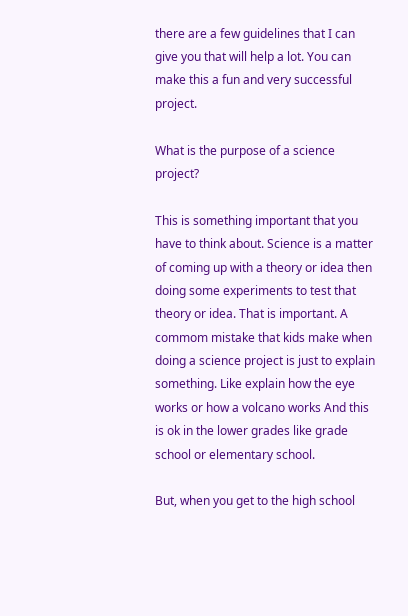there are a few guidelines that I can give you that will help a lot. You can make this a fun and very successful project.

What is the purpose of a science project?

This is something important that you have to think about. Science is a matter of coming up with a theory or idea then doing some experiments to test that theory or idea. That is important. A commom mistake that kids make when doing a science project is just to explain something. Like explain how the eye works or how a volcano works And this is ok in the lower grades like grade school or elementary school.

But, when you get to the high school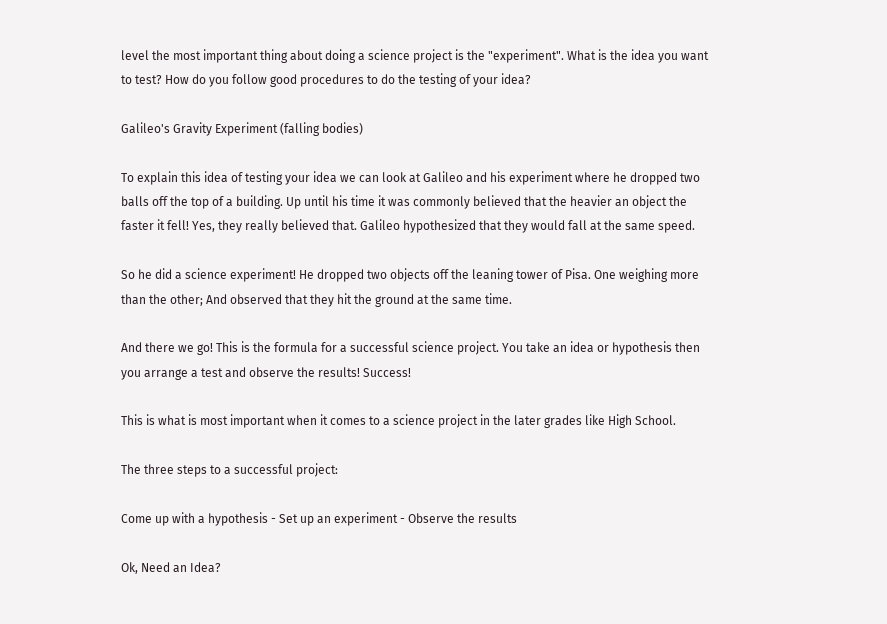level the most important thing about doing a science project is the "experiment". What is the idea you want to test? How do you follow good procedures to do the testing of your idea?

Galileo's Gravity Experiment (falling bodies)

To explain this idea of testing your idea we can look at Galileo and his experiment where he dropped two balls off the top of a building. Up until his time it was commonly believed that the heavier an object the faster it fell! Yes, they really believed that. Galileo hypothesized that they would fall at the same speed.

So he did a science experiment! He dropped two objects off the leaning tower of Pisa. One weighing more than the other; And observed that they hit the ground at the same time.

And there we go! This is the formula for a successful science project. You take an idea or hypothesis then you arrange a test and observe the results! Success!

This is what is most important when it comes to a science project in the later grades like High School.

The three steps to a successful project:

Come up with a hypothesis - Set up an experiment - Observe the results

Ok, Need an Idea?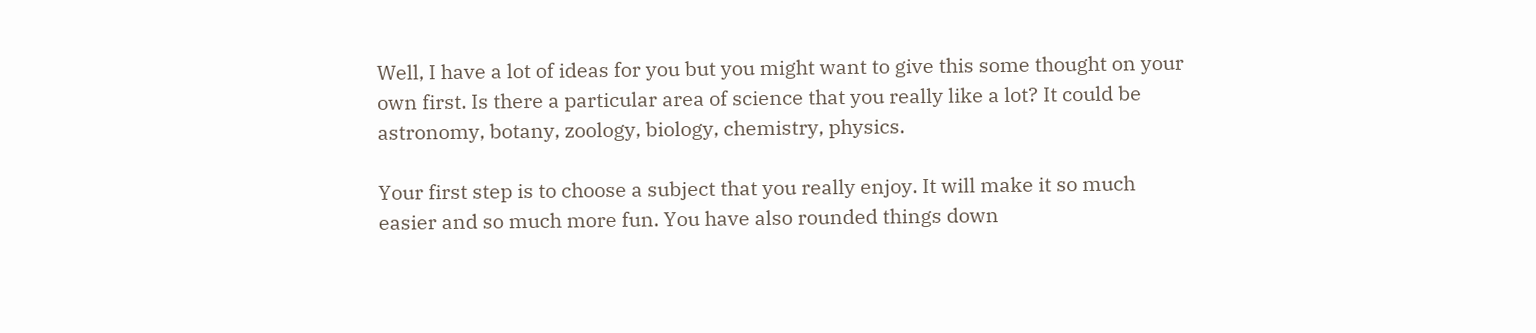Well, I have a lot of ideas for you but you might want to give this some thought on your own first. Is there a particular area of science that you really like a lot? It could be astronomy, botany, zoology, biology, chemistry, physics.

Your first step is to choose a subject that you really enjoy. It will make it so much easier and so much more fun. You have also rounded things down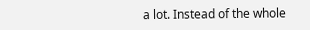a lot. Instead of the whole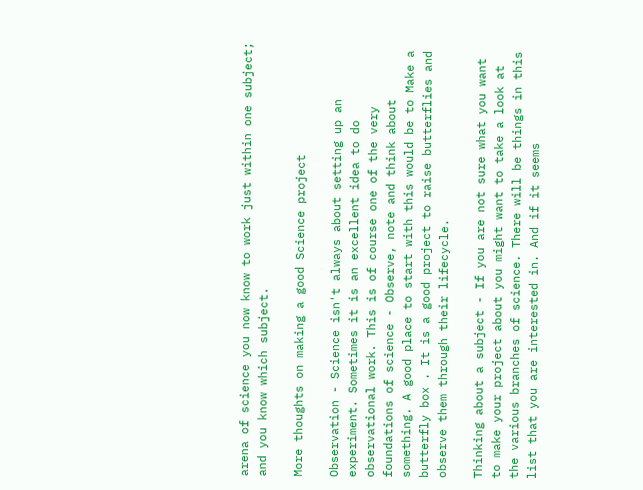arena of science you now know to work just within one subject; and you know which subject.

More thoughts on making a good Science project

Observation - Science isn't always about setting up an experiment. Sometimes it is an excellent idea to do observational work. This is of course one of the very foundations of science - Observe, note and think about something. A good place to start with this would be to Make a butterfly box . It is a good project to raise butterflies and observe them through their lifecycle.

Thinking about a subject - If you are not sure what you want to make your project about you might want to take a look at the various branches of science. There will be things in this list that you are interested in. And if it seems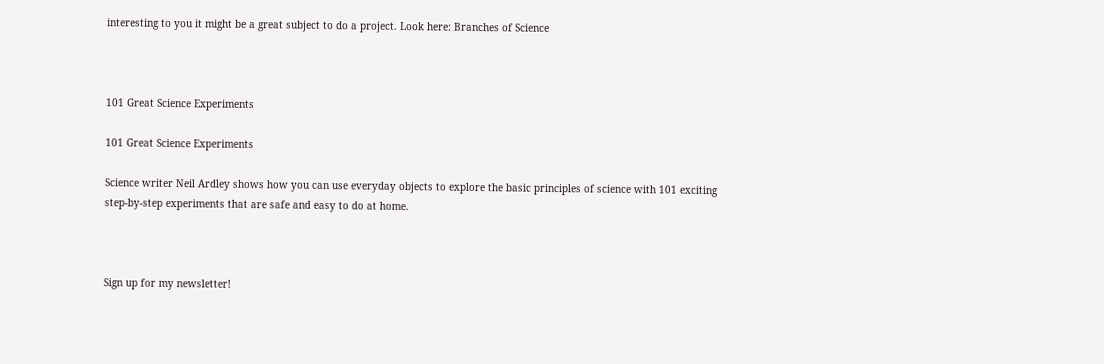interesting to you it might be a great subject to do a project. Look here: Branches of Science



101 Great Science Experiments

101 Great Science Experiments

Science writer Neil Ardley shows how you can use everyday objects to explore the basic principles of science with 101 exciting step-by-step experiments that are safe and easy to do at home.



Sign up for my newsletter!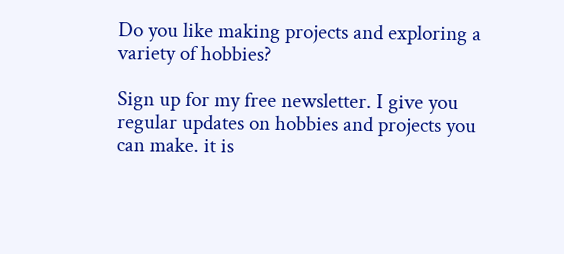Do you like making projects and exploring a variety of hobbies?

Sign up for my free newsletter. I give you regular updates on hobbies and projects you can make. it is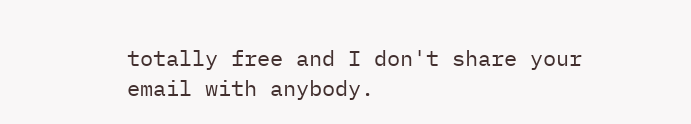totally free and I don't share your email with anybody.